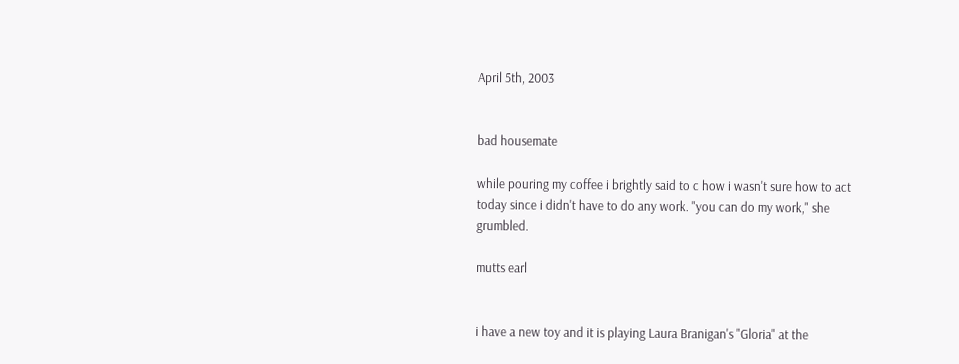April 5th, 2003


bad housemate

while pouring my coffee i brightly said to c how i wasn't sure how to act today since i didn't have to do any work. "you can do my work," she grumbled.

mutts earl


i have a new toy and it is playing Laura Branigan's "Gloria" at the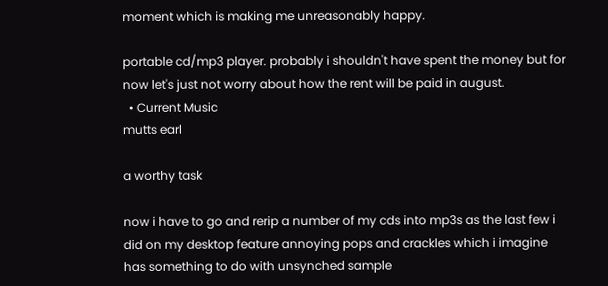moment which is making me unreasonably happy.

portable cd/mp3 player. probably i shouldn't have spent the money but for now let's just not worry about how the rent will be paid in august.
  • Current Music
mutts earl

a worthy task

now i have to go and rerip a number of my cds into mp3s as the last few i did on my desktop feature annoying pops and crackles which i imagine has something to do with unsynched sample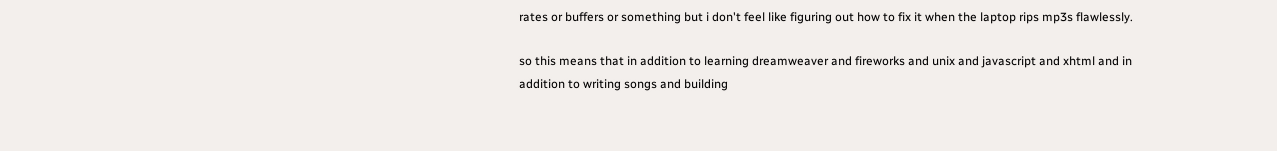rates or buffers or something but i don't feel like figuring out how to fix it when the laptop rips mp3s flawlessly.

so this means that in addition to learning dreamweaver and fireworks and unix and javascript and xhtml and in addition to writing songs and building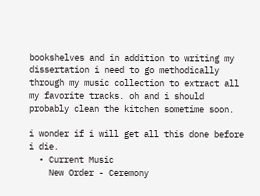bookshelves and in addition to writing my dissertation i need to go methodically through my music collection to extract all my favorite tracks. oh and i should probably clean the kitchen sometime soon.

i wonder if i will get all this done before i die.
  • Current Music
    New Order - Ceremony